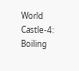World Castle-4: Boiling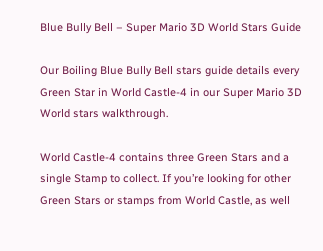Blue Bully Bell – Super Mario 3D World Stars Guide

Our Boiling Blue Bully Bell stars guide details every Green Star in World Castle-4 in our Super Mario 3D World stars walkthrough.

World Castle-4 contains three Green Stars and a single Stamp to collect. If you’re looking for other Green Stars or stamps from World Castle, as well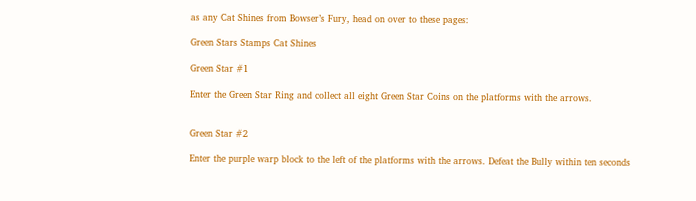as any Cat Shines from Bowser’s Fury, head on over to these pages:

Green Stars Stamps Cat Shines

Green Star #1

Enter the Green Star Ring and collect all eight Green Star Coins on the platforms with the arrows.


Green Star #2

Enter the purple warp block to the left of the platforms with the arrows. Defeat the Bully within ten seconds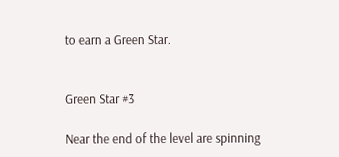to earn a Green Star.


Green Star #3

Near the end of the level are spinning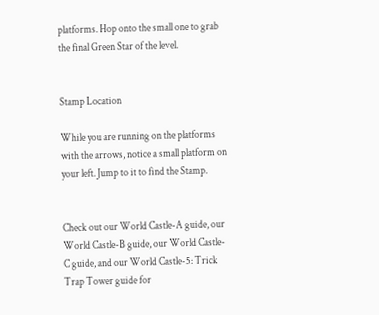platforms. Hop onto the small one to grab the final Green Star of the level.


Stamp Location

While you are running on the platforms with the arrows, notice a small platform on your left. Jump to it to find the Stamp.


Check out our World Castle-A guide, our World Castle-B guide, our World Castle-C guide, and our World Castle-5: Trick Trap Tower guide for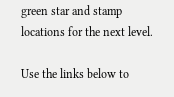green star and stamp locations for the next level.

Use the links below to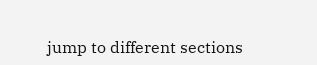jump to different sections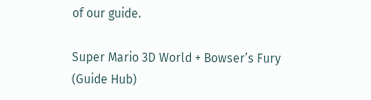of our guide.

Super Mario 3D World + Bowser’s Fury
(Guide Hub)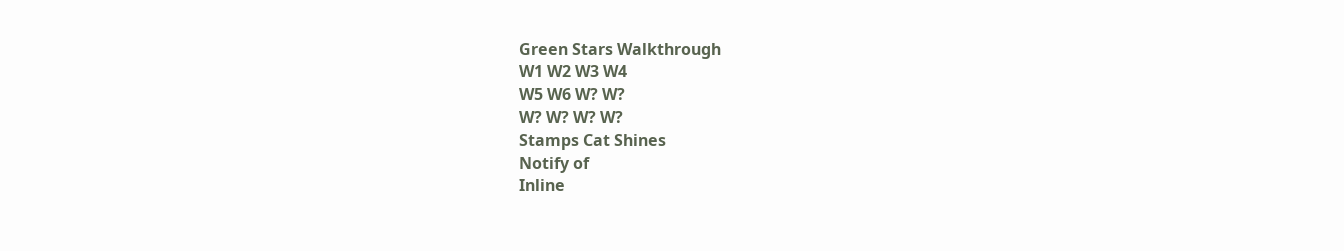Green Stars Walkthrough
W1 W2 W3 W4
W5 W6 W? W?
W? W? W? W?
Stamps Cat Shines
Notify of
Inline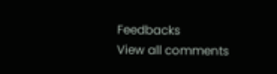Feedbacks
View all comments